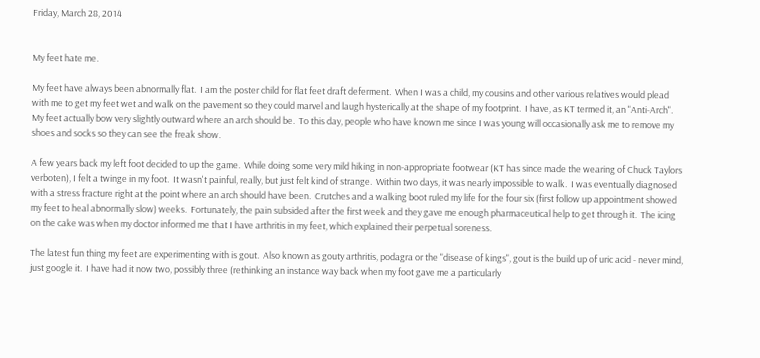Friday, March 28, 2014


My feet hate me.

My feet have always been abnormally flat.  I am the poster child for flat feet draft deferment.  When I was a child, my cousins and other various relatives would plead with me to get my feet wet and walk on the pavement so they could marvel and laugh hysterically at the shape of my footprint.  I have, as KT termed it, an "Anti-Arch".  My feet actually bow very slightly outward where an arch should be.  To this day, people who have known me since I was young will occasionally ask me to remove my shoes and socks so they can see the freak show.

A few years back my left foot decided to up the game.  While doing some very mild hiking in non-appropriate footwear (KT has since made the wearing of Chuck Taylors verboten), I felt a twinge in my foot.  It wasn't painful, really, but just felt kind of strange.  Within two days, it was nearly impossible to walk.  I was eventually diagnosed with a stress fracture right at the point where an arch should have been.  Crutches and a walking boot ruled my life for the four six (first follow up appointment showed my feet to heal abnormally slow) weeks.  Fortunately, the pain subsided after the first week and they gave me enough pharmaceutical help to get through it.  The icing on the cake was when my doctor informed me that I have arthritis in my feet, which explained their perpetual soreness.

The latest fun thing my feet are experimenting with is gout.  Also known as gouty arthritis, podagra or the "disease of kings", gout is the build up of uric acid - never mind, just google it.  I have had it now two, possibly three (rethinking an instance way back when my foot gave me a particularly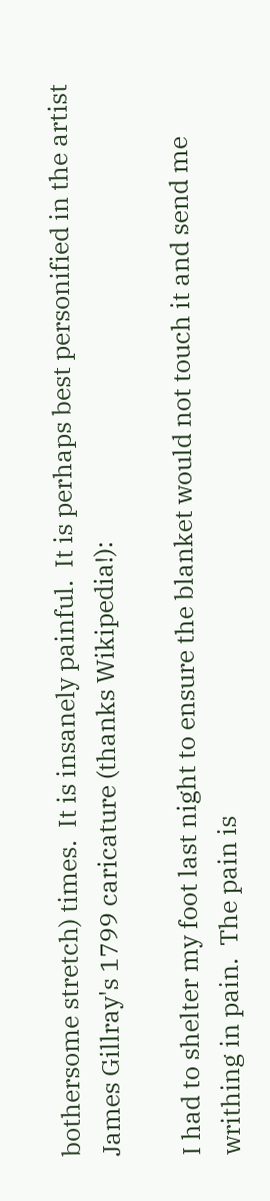bothersome stretch) times.  It is insanely painful.  It is perhaps best personified in the artist James Gillray's 1799 caricature (thanks Wikipedia!):

I had to shelter my foot last night to ensure the blanket would not touch it and send me writhing in pain.  The pain is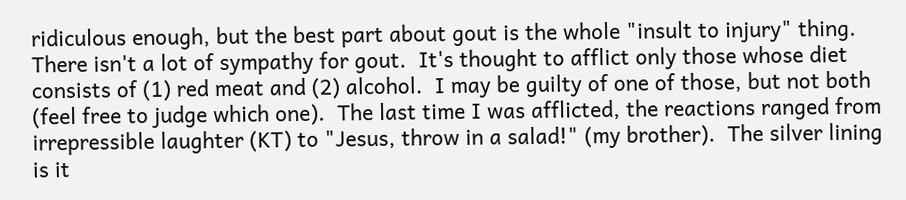ridiculous enough, but the best part about gout is the whole "insult to injury" thing.  There isn't a lot of sympathy for gout.  It's thought to afflict only those whose diet consists of (1) red meat and (2) alcohol.  I may be guilty of one of those, but not both (feel free to judge which one).  The last time I was afflicted, the reactions ranged from irrepressible laughter (KT) to "Jesus, throw in a salad!" (my brother).  The silver lining is it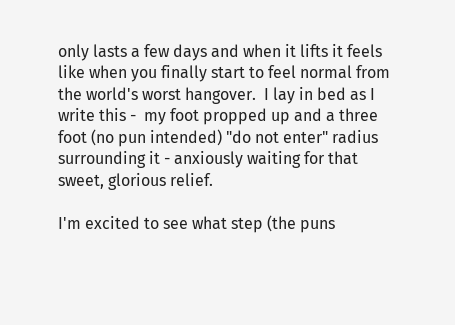only lasts a few days and when it lifts it feels like when you finally start to feel normal from the world's worst hangover.  I lay in bed as I write this -  my foot propped up and a three foot (no pun intended) "do not enter" radius surrounding it - anxiously waiting for that sweet, glorious relief.

I'm excited to see what step (the puns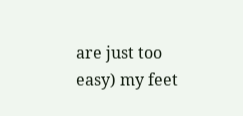are just too easy) my feet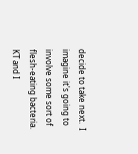decide to take next.  I imagine it's going to involve some sort of flesh-eating bacteria.  KT and I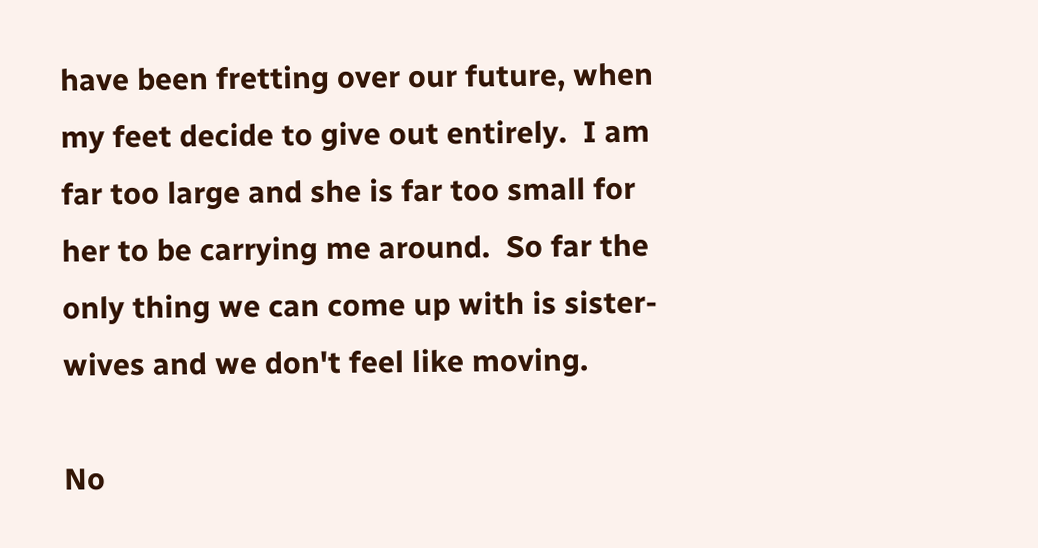have been fretting over our future, when my feet decide to give out entirely.  I am far too large and she is far too small for her to be carrying me around.  So far the only thing we can come up with is sister-wives and we don't feel like moving.

No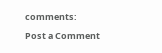comments:

Post a Comment